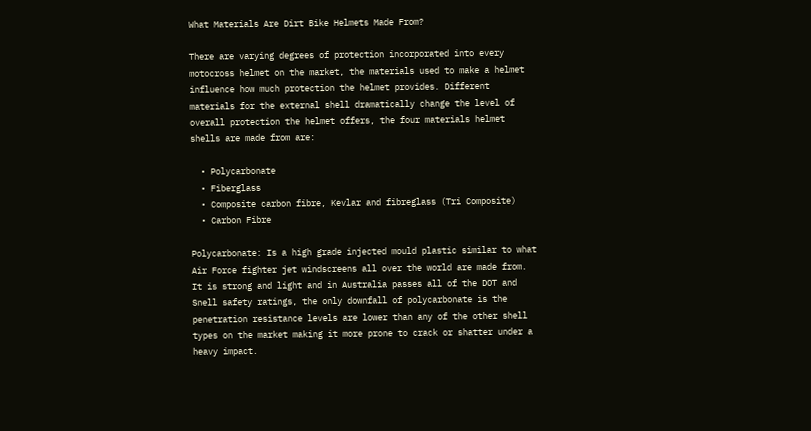What Materials Are Dirt Bike Helmets Made From?

There are varying degrees of protection incorporated into every motocross helmet on the market, the materials used to make a helmet influence how much protection the helmet provides. Different materials for the external shell dramatically change the level of overall protection the helmet offers, the four materials helmet shells are made from are:

  • Polycarbonate
  • Fiberglass
  • Composite carbon fibre, Kevlar and fibreglass (Tri Composite)
  • Carbon Fibre

Polycarbonate: Is a high grade injected mould plastic similar to what Air Force fighter jet windscreens all over the world are made from. It is strong and light and in Australia passes all of the DOT and Snell safety ratings, the only downfall of polycarbonate is the penetration resistance levels are lower than any of the other shell types on the market making it more prone to crack or shatter under a heavy impact.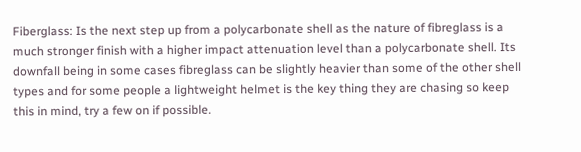Fiberglass: Is the next step up from a polycarbonate shell as the nature of fibreglass is a much stronger finish with a higher impact attenuation level than a polycarbonate shell. Its downfall being in some cases fibreglass can be slightly heavier than some of the other shell types and for some people a lightweight helmet is the key thing they are chasing so keep this in mind, try a few on if possible.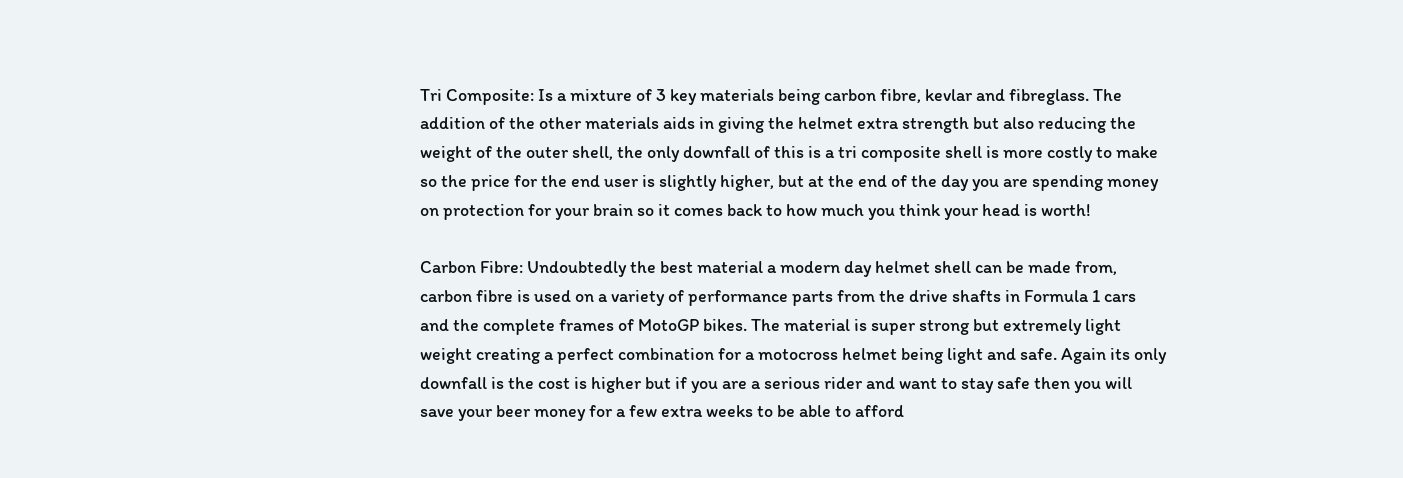Tri Composite: Is a mixture of 3 key materials being carbon fibre, kevlar and fibreglass. The addition of the other materials aids in giving the helmet extra strength but also reducing the weight of the outer shell, the only downfall of this is a tri composite shell is more costly to make so the price for the end user is slightly higher, but at the end of the day you are spending money on protection for your brain so it comes back to how much you think your head is worth!

Carbon Fibre: Undoubtedly the best material a modern day helmet shell can be made from, carbon fibre is used on a variety of performance parts from the drive shafts in Formula 1 cars and the complete frames of MotoGP bikes. The material is super strong but extremely light weight creating a perfect combination for a motocross helmet being light and safe. Again its only downfall is the cost is higher but if you are a serious rider and want to stay safe then you will save your beer money for a few extra weeks to be able to afford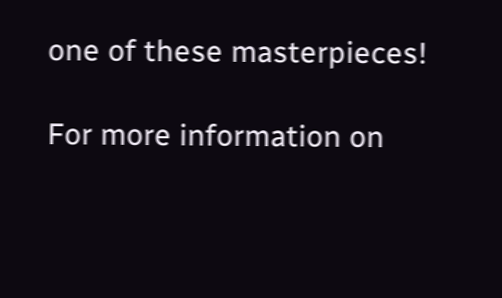one of these masterpieces!

For more information on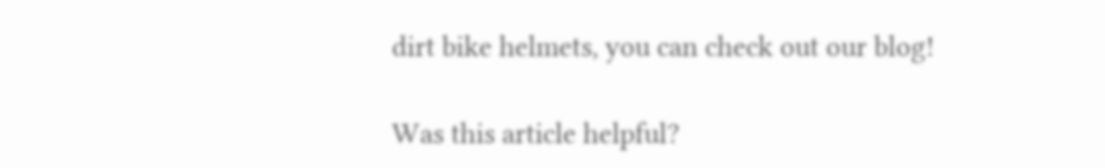dirt bike helmets, you can check out our blog!

Was this article helpful?